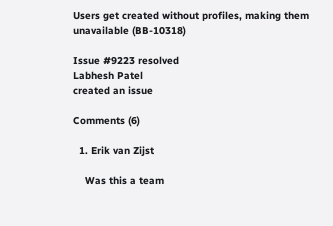Users get created without profiles, making them unavailable (BB-10318)

Issue #9223 resolved
Labhesh Patel
created an issue

Comments (6)

  1. Erik van Zijst

    Was this a team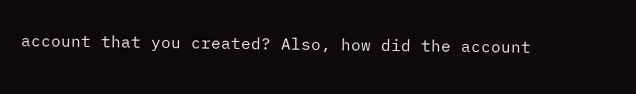account that you created? Also, how did the account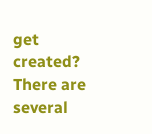get created? There are several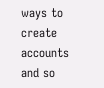ways to create accounts and so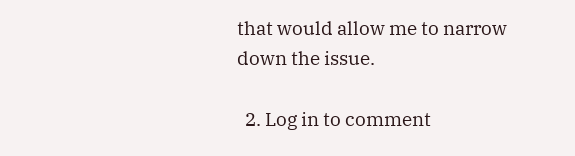that would allow me to narrow down the issue.

  2. Log in to comment